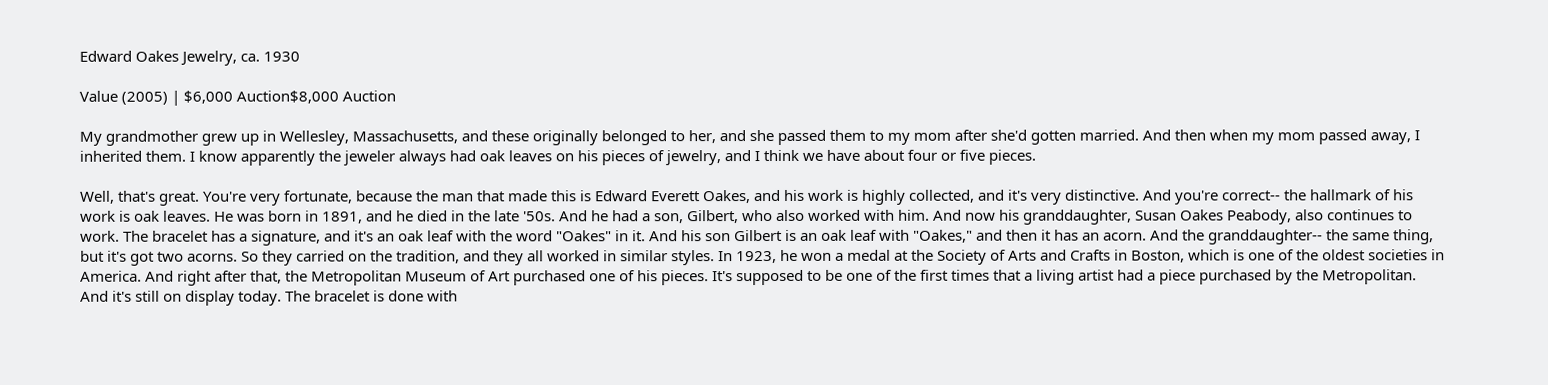Edward Oakes Jewelry, ca. 1930

Value (2005) | $6,000 Auction$8,000 Auction

My grandmother grew up in Wellesley, Massachusetts, and these originally belonged to her, and she passed them to my mom after she'd gotten married. And then when my mom passed away, I inherited them. I know apparently the jeweler always had oak leaves on his pieces of jewelry, and I think we have about four or five pieces.

Well, that's great. You're very fortunate, because the man that made this is Edward Everett Oakes, and his work is highly collected, and it's very distinctive. And you're correct-- the hallmark of his work is oak leaves. He was born in 1891, and he died in the late '50s. And he had a son, Gilbert, who also worked with him. And now his granddaughter, Susan Oakes Peabody, also continues to work. The bracelet has a signature, and it's an oak leaf with the word "Oakes" in it. And his son Gilbert is an oak leaf with "Oakes," and then it has an acorn. And the granddaughter-- the same thing, but it's got two acorns. So they carried on the tradition, and they all worked in similar styles. In 1923, he won a medal at the Society of Arts and Crafts in Boston, which is one of the oldest societies in America. And right after that, the Metropolitan Museum of Art purchased one of his pieces. It's supposed to be one of the first times that a living artist had a piece purchased by the Metropolitan. And it's still on display today. The bracelet is done with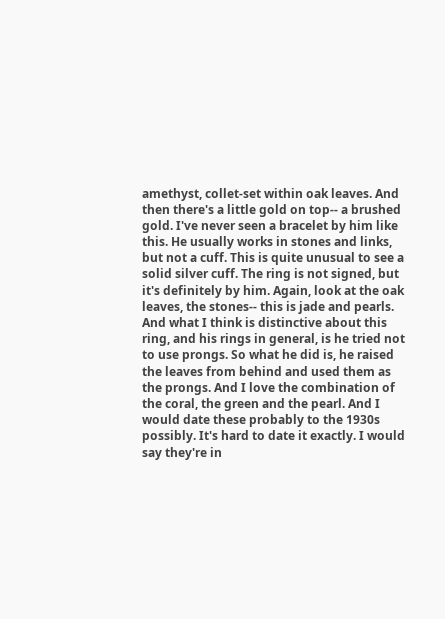amethyst, collet-set within oak leaves. And then there's a little gold on top-- a brushed gold. I've never seen a bracelet by him like this. He usually works in stones and links, but not a cuff. This is quite unusual to see a solid silver cuff. The ring is not signed, but it's definitely by him. Again, look at the oak leaves, the stones-- this is jade and pearls. And what I think is distinctive about this ring, and his rings in general, is he tried not to use prongs. So what he did is, he raised the leaves from behind and used them as the prongs. And I love the combination of the coral, the green and the pearl. And I would date these probably to the 1930s possibly. It's hard to date it exactly. I would say they're in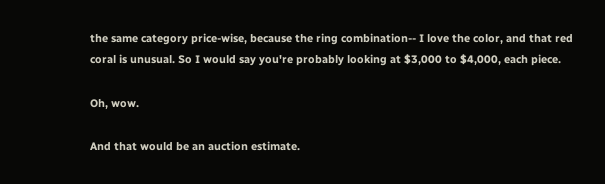the same category price-wise, because the ring combination-- I love the color, and that red coral is unusual. So I would say you're probably looking at $3,000 to $4,000, each piece.

Oh, wow.

And that would be an auction estimate.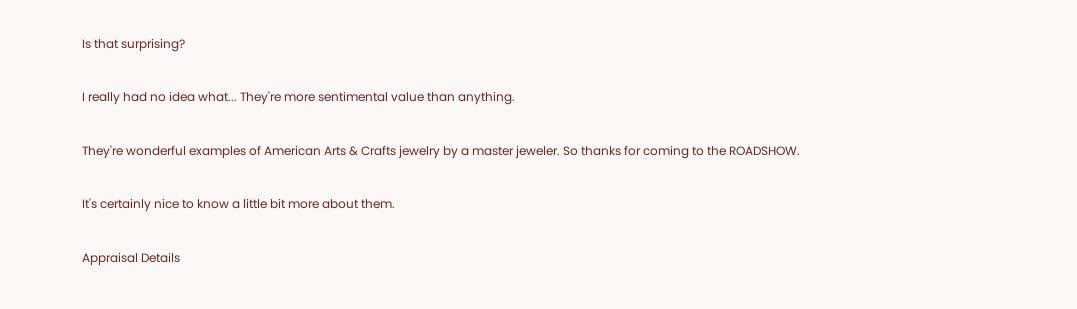Is that surprising?

I really had no idea what... They're more sentimental value than anything.

They're wonderful examples of American Arts & Crafts jewelry by a master jeweler. So thanks for coming to the ROADSHOW.

It's certainly nice to know a little bit more about them.

Appraisal Details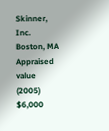Skinner, Inc.
Boston, MA
Appraised value (2005)
$6,000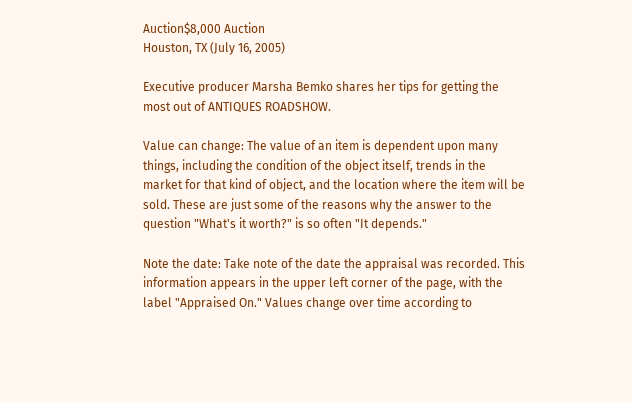Auction$8,000 Auction
Houston, TX (July 16, 2005)

Executive producer Marsha Bemko shares her tips for getting the most out of ANTIQUES ROADSHOW.

Value can change: The value of an item is dependent upon many things, including the condition of the object itself, trends in the market for that kind of object, and the location where the item will be sold. These are just some of the reasons why the answer to the question "What's it worth?" is so often "It depends."

Note the date: Take note of the date the appraisal was recorded. This information appears in the upper left corner of the page, with the label "Appraised On." Values change over time according to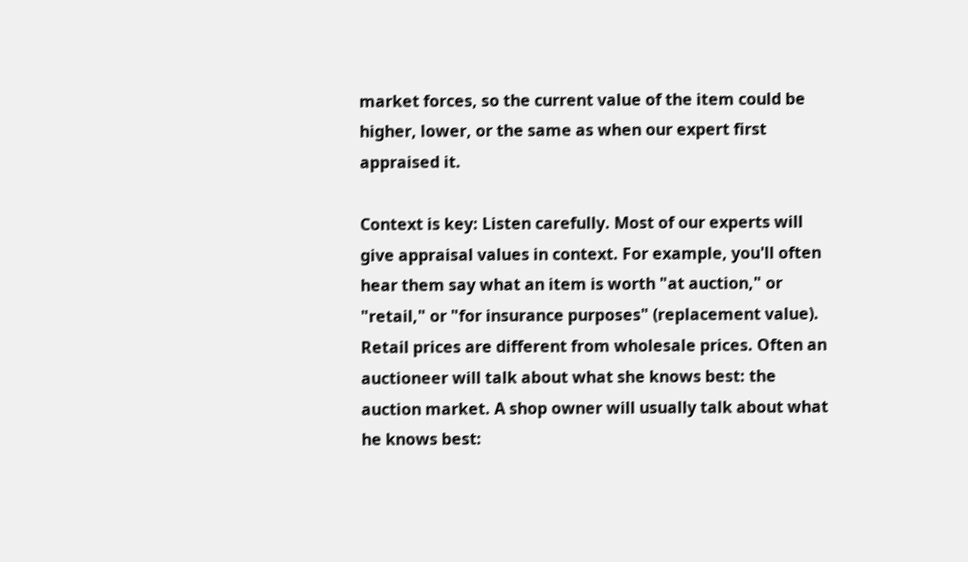market forces, so the current value of the item could be higher, lower, or the same as when our expert first appraised it.

Context is key: Listen carefully. Most of our experts will give appraisal values in context. For example, you'll often hear them say what an item is worth "at auction," or "retail," or "for insurance purposes" (replacement value). Retail prices are different from wholesale prices. Often an auctioneer will talk about what she knows best: the auction market. A shop owner will usually talk about what he knows best: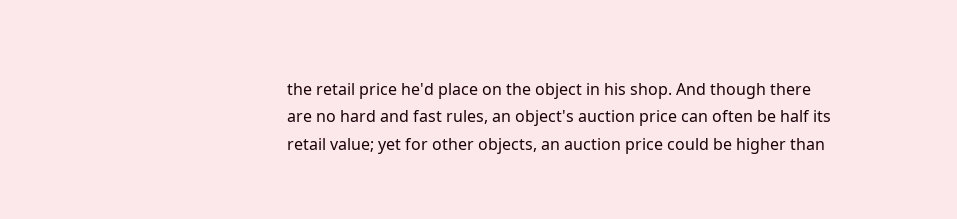the retail price he'd place on the object in his shop. And though there are no hard and fast rules, an object's auction price can often be half its retail value; yet for other objects, an auction price could be higher than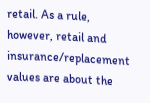retail. As a rule, however, retail and insurance/replacement values are about the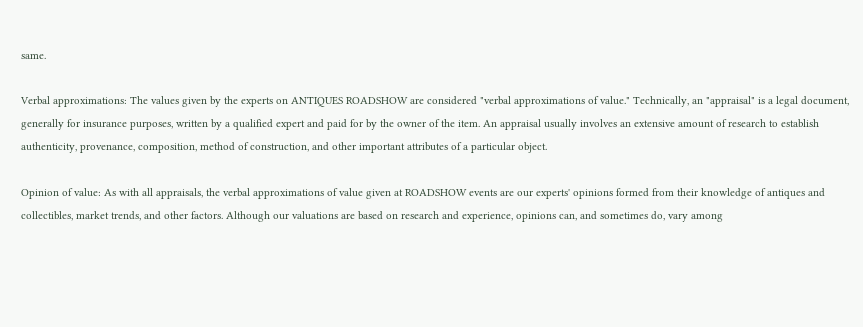same.

Verbal approximations: The values given by the experts on ANTIQUES ROADSHOW are considered "verbal approximations of value." Technically, an "appraisal" is a legal document, generally for insurance purposes, written by a qualified expert and paid for by the owner of the item. An appraisal usually involves an extensive amount of research to establish authenticity, provenance, composition, method of construction, and other important attributes of a particular object.

Opinion of value: As with all appraisals, the verbal approximations of value given at ROADSHOW events are our experts' opinions formed from their knowledge of antiques and collectibles, market trends, and other factors. Although our valuations are based on research and experience, opinions can, and sometimes do, vary among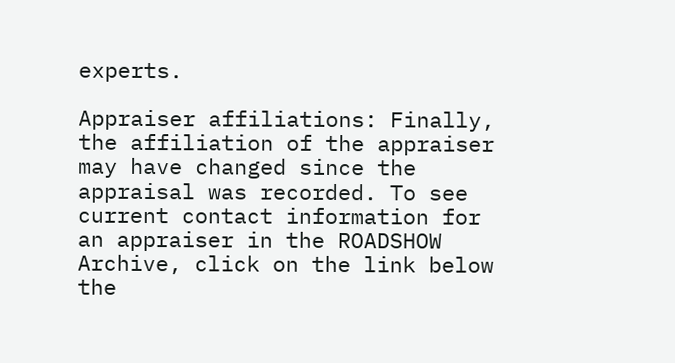experts.

Appraiser affiliations: Finally, the affiliation of the appraiser may have changed since the appraisal was recorded. To see current contact information for an appraiser in the ROADSHOW Archive, click on the link below the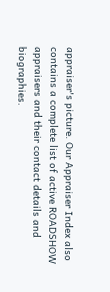appraiser's picture. Our Appraiser Index also contains a complete list of active ROADSHOW appraisers and their contact details and biographies.